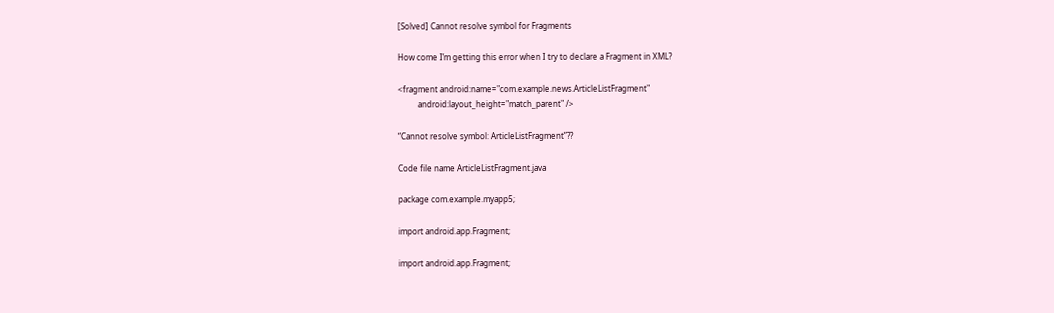[Solved] Cannot resolve symbol for Fragments

How come I’m getting this error when I try to declare a Fragment in XML?

<fragment android:name="com.example.news.ArticleListFragment"
          android:layout_height="match_parent" />

“Cannot resolve symbol: ArticleListFragment”??

Code file name ArticleListFragment.java

package com.example.myapp5;

import android.app.Fragment;

import android.app.Fragment;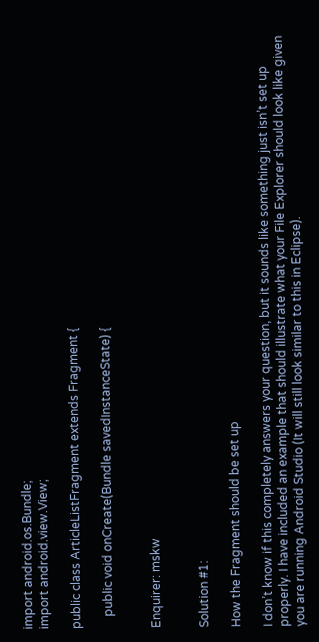import android.os.Bundle;
import android.view.View;

public class ArticleListFragment extends Fragment {

    public void onCreate(Bundle savedInstanceState) {


Enquirer: mskw


Solution #1:

How the Fragment should be set up

I don’t know if this completely answers your question, but it sounds like something just isn’t set up properly. I have included an example that should illustrate what your File Explorer should look like given you are running Android Studio (It will still look similar to this in Eclipse).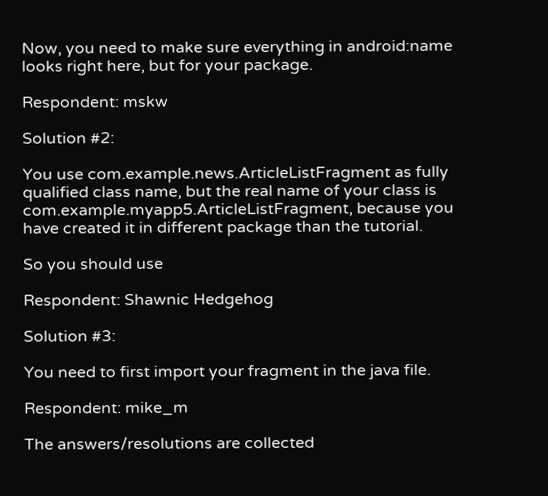Now, you need to make sure everything in android:name looks right here, but for your package.

Respondent: mskw

Solution #2:

You use com.example.news.ArticleListFragment as fully qualified class name, but the real name of your class is com.example.myapp5.ArticleListFragment, because you have created it in different package than the tutorial.

So you should use

Respondent: Shawnic Hedgehog

Solution #3:

You need to first import your fragment in the java file.

Respondent: mike_m

The answers/resolutions are collected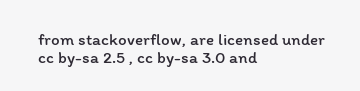from stackoverflow, are licensed under cc by-sa 2.5 , cc by-sa 3.0 and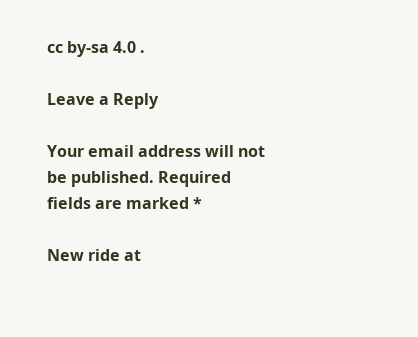cc by-sa 4.0 .

Leave a Reply

Your email address will not be published. Required fields are marked *

New ride at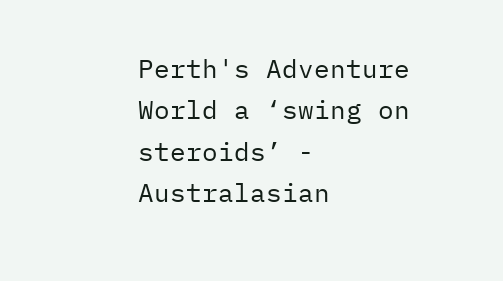Perth's Adventure World a ‘swing on steroids’ - Australasian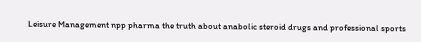Leisure Management npp pharma the truth about anabolic steroid drugs and professional sports